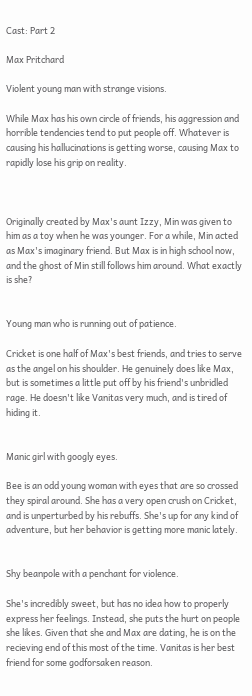Cast: Part 2

Max Pritchard

Violent young man with strange visions.

While Max has his own circle of friends, his aggression and horrible tendencies tend to put people off. Whatever is causing his hallucinations is getting worse, causing Max to rapidly lose his grip on reality.



Originally created by Max's aunt Izzy, Min was given to him as a toy when he was younger. For a while, Min acted as Max's imaginary friend. But Max is in high school now, and the ghost of Min still follows him around. What exactly is she?


Young man who is running out of patience.

Cricket is one half of Max's best friends, and tries to serve as the angel on his shoulder. He genuinely does like Max, but is sometimes a little put off by his friend's unbridled rage. He doesn't like Vanitas very much, and is tired of hiding it.


Manic girl with googly eyes.

Bee is an odd young woman with eyes that are so crossed they spiral around. She has a very open crush on Cricket, and is unperturbed by his rebuffs. She's up for any kind of adventure, but her behavior is getting more manic lately.


Shy beanpole with a penchant for violence.

She's incredibly sweet, but has no idea how to properly express her feelings. Instead, she puts the hurt on people she likes. Given that she and Max are dating, he is on the recieving end of this most of the time. Vanitas is her best friend for some godforsaken reason.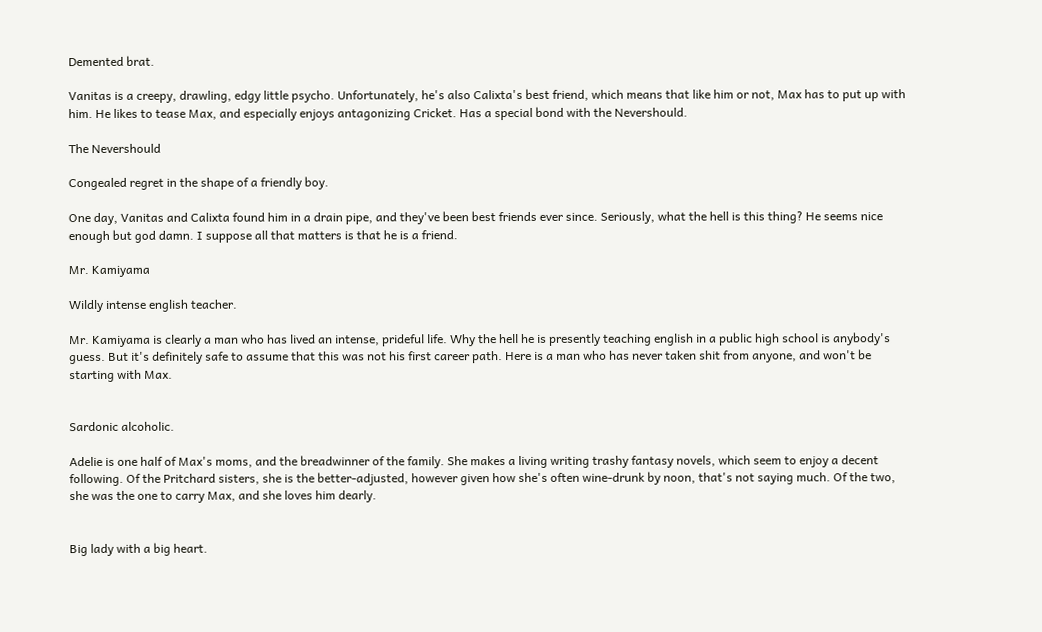Demented brat.

Vanitas is a creepy, drawling, edgy little psycho. Unfortunately, he's also Calixta's best friend, which means that like him or not, Max has to put up with him. He likes to tease Max, and especially enjoys antagonizing Cricket. Has a special bond with the Nevershould.

The Nevershould

Congealed regret in the shape of a friendly boy.

One day, Vanitas and Calixta found him in a drain pipe, and they've been best friends ever since. Seriously, what the hell is this thing? He seems nice enough but god damn. I suppose all that matters is that he is a friend.

Mr. Kamiyama

Wildly intense english teacher.

Mr. Kamiyama is clearly a man who has lived an intense, prideful life. Why the hell he is presently teaching english in a public high school is anybody's guess. But it's definitely safe to assume that this was not his first career path. Here is a man who has never taken shit from anyone, and won't be starting with Max.


Sardonic alcoholic.

Adelie is one half of Max's moms, and the breadwinner of the family. She makes a living writing trashy fantasy novels, which seem to enjoy a decent following. Of the Pritchard sisters, she is the better-adjusted, however given how she's often wine-drunk by noon, that's not saying much. Of the two, she was the one to carry Max, and she loves him dearly.


Big lady with a big heart.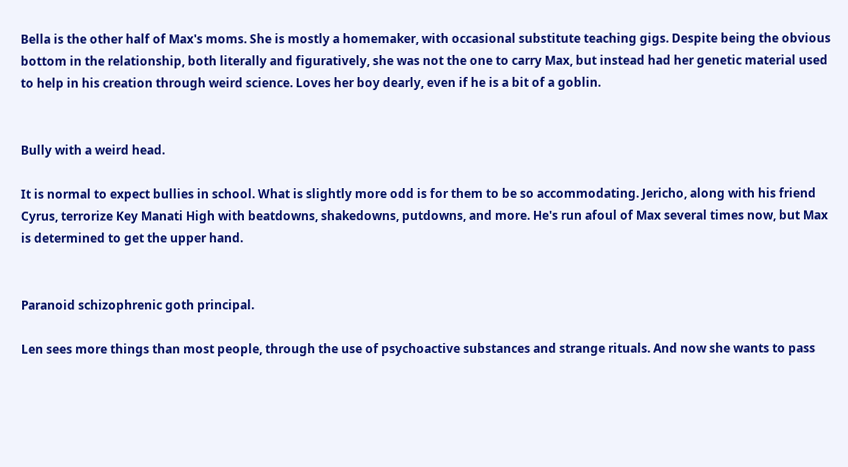Bella is the other half of Max's moms. She is mostly a homemaker, with occasional substitute teaching gigs. Despite being the obvious bottom in the relationship, both literally and figuratively, she was not the one to carry Max, but instead had her genetic material used to help in his creation through weird science. Loves her boy dearly, even if he is a bit of a goblin.


Bully with a weird head.

It is normal to expect bullies in school. What is slightly more odd is for them to be so accommodating. Jericho, along with his friend Cyrus, terrorize Key Manati High with beatdowns, shakedowns, putdowns, and more. He's run afoul of Max several times now, but Max is determined to get the upper hand.


Paranoid schizophrenic goth principal.

Len sees more things than most people, through the use of psychoactive substances and strange rituals. And now she wants to pass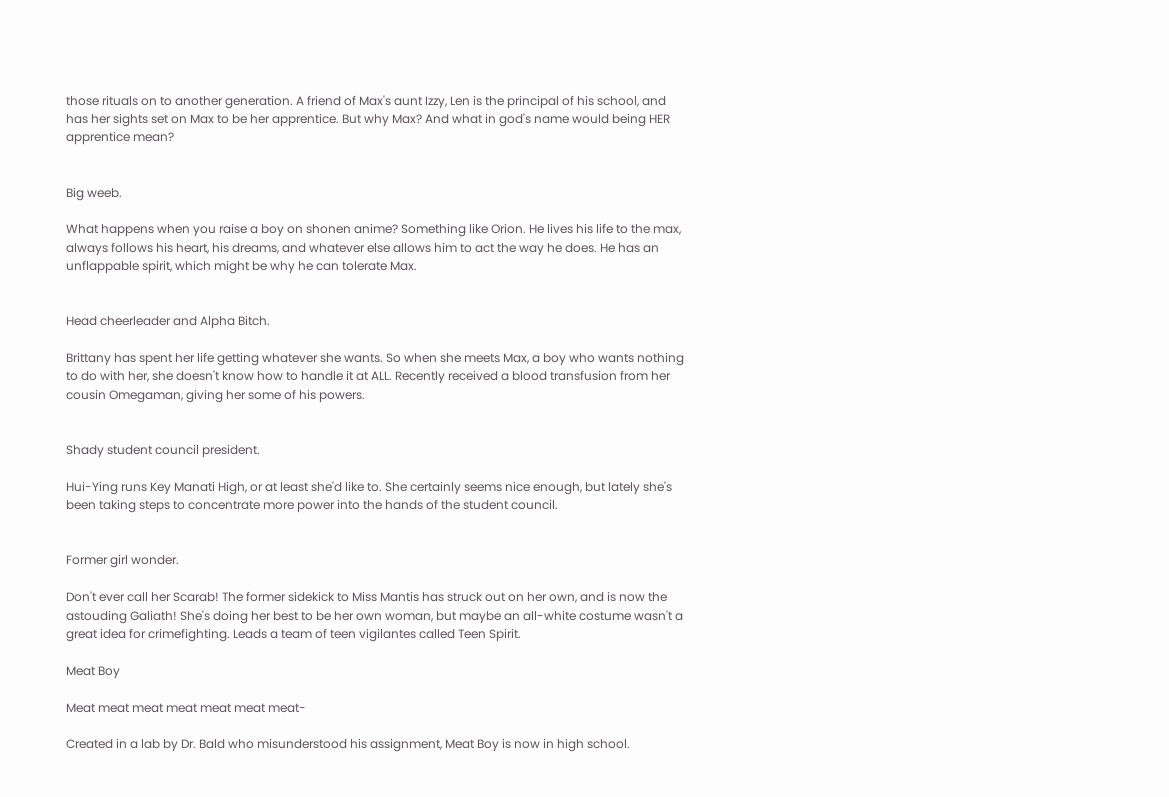those rituals on to another generation. A friend of Max's aunt Izzy, Len is the principal of his school, and has her sights set on Max to be her apprentice. But why Max? And what in god's name would being HER apprentice mean?


Big weeb.

What happens when you raise a boy on shonen anime? Something like Orion. He lives his life to the max, always follows his heart, his dreams, and whatever else allows him to act the way he does. He has an unflappable spirit, which might be why he can tolerate Max.


Head cheerleader and Alpha Bitch.

Brittany has spent her life getting whatever she wants. So when she meets Max, a boy who wants nothing to do with her, she doesn't know how to handle it at ALL. Recently received a blood transfusion from her cousin Omegaman, giving her some of his powers.


Shady student council president.

Hui-Ying runs Key Manati High, or at least she'd like to. She certainly seems nice enough, but lately she's been taking steps to concentrate more power into the hands of the student council.


Former girl wonder.

Don't ever call her Scarab! The former sidekick to Miss Mantis has struck out on her own, and is now the astouding Galiath! She's doing her best to be her own woman, but maybe an all-white costume wasn't a great idea for crimefighting. Leads a team of teen vigilantes called Teen Spirit.

Meat Boy

Meat meat meat meat meat meat meat-

Created in a lab by Dr. Bald who misunderstood his assignment, Meat Boy is now in high school.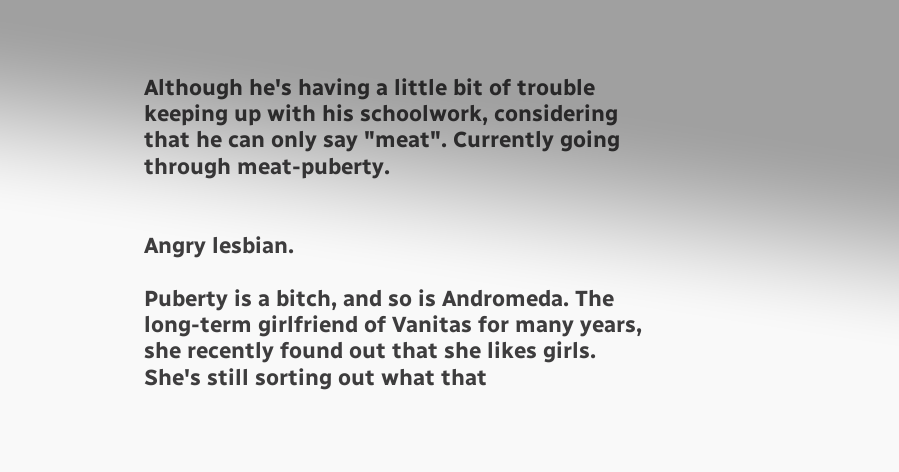Although he's having a little bit of trouble keeping up with his schoolwork, considering that he can only say "meat". Currently going through meat-puberty.


Angry lesbian.

Puberty is a bitch, and so is Andromeda. The long-term girlfriend of Vanitas for many years, she recently found out that she likes girls. She's still sorting out what that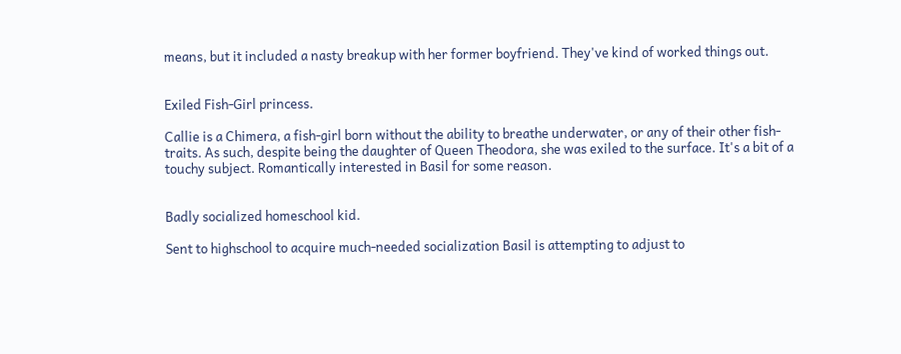means, but it included a nasty breakup with her former boyfriend. They've kind of worked things out.


Exiled Fish-Girl princess.

Callie is a Chimera, a fish-girl born without the ability to breathe underwater, or any of their other fish-traits. As such, despite being the daughter of Queen Theodora, she was exiled to the surface. It's a bit of a touchy subject. Romantically interested in Basil for some reason.


Badly socialized homeschool kid.

Sent to highschool to acquire much-needed socialization Basil is attempting to adjust to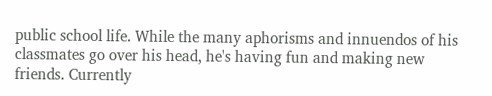public school life. While the many aphorisms and innuendos of his classmates go over his head, he's having fun and making new friends. Currently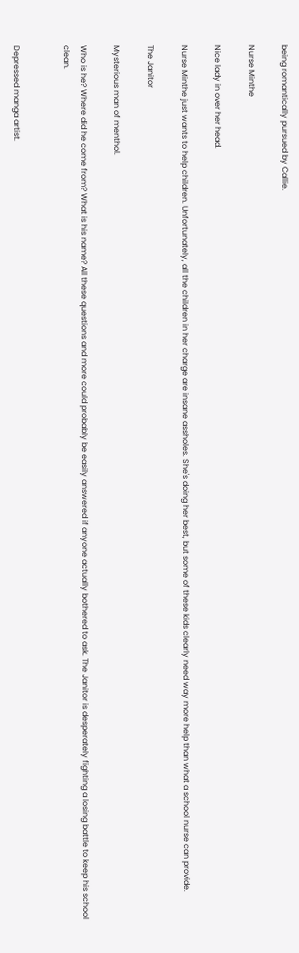being romantically pursued by Callie.

Nurse Minthe

Nice lady in over her head.

Nurse Minthe just wants to help children. Unfortunately, all the children in her charge are insane assholes. She's doing her best, but some of these kids clearly need way more help than what a school nurse can provide.

The Janitor

Mysterious man of menthol.

Who is he? Where did he come from? What is his name? All these questions and more could probably be easily answered if anyone actually bothered to ask. The Janitor is desperately fighting a losing battle to keep his school clean.


Depressed manga artist.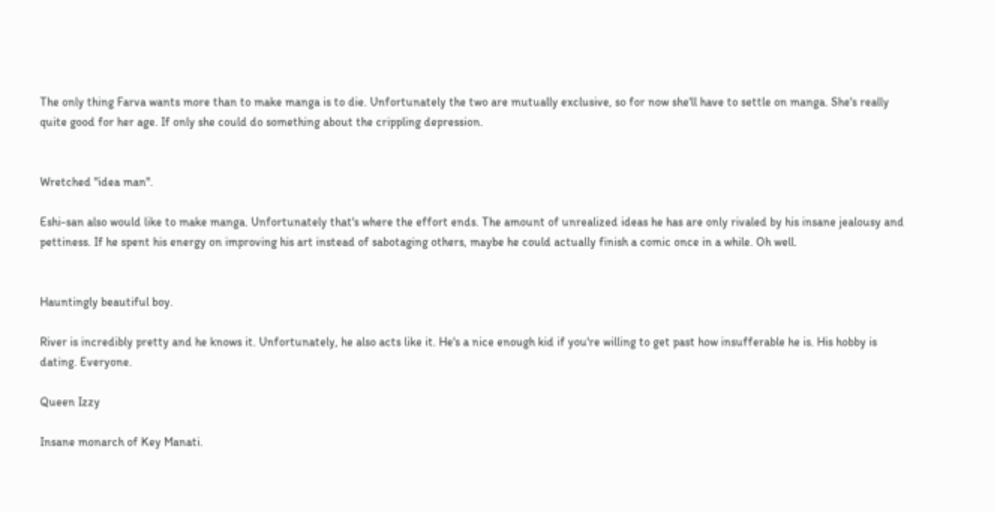The only thing Farva wants more than to make manga is to die. Unfortunately the two are mutually exclusive, so for now she'll have to settle on manga. She's really quite good for her age. If only she could do something about the crippling depression.


Wretched "idea man".

Eshi-san also would like to make manga. Unfortunately that's where the effort ends. The amount of unrealized ideas he has are only rivaled by his insane jealousy and pettiness. If he spent his energy on improving his art instead of sabotaging others, maybe he could actually finish a comic once in a while. Oh well.


Hauntingly beautiful boy.

River is incredibly pretty and he knows it. Unfortunately, he also acts like it. He's a nice enough kid if you're willing to get past how insufferable he is. His hobby is dating. Everyone.

Queen Izzy

Insane monarch of Key Manati.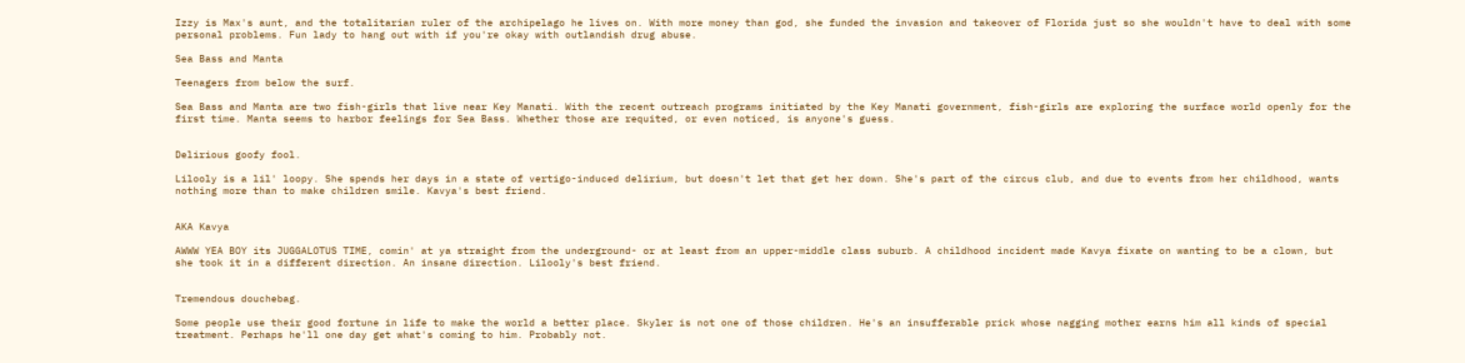Izzy is Max's aunt, and the totalitarian ruler of the archipelago he lives on. With more money than god, she funded the invasion and takeover of Florida just so she wouldn't have to deal with some personal problems. Fun lady to hang out with if you're okay with outlandish drug abuse.

Sea Bass and Manta

Teenagers from below the surf.

Sea Bass and Manta are two fish-girls that live near Key Manati. With the recent outreach programs initiated by the Key Manati government, fish-girls are exploring the surface world openly for the first time. Manta seems to harbor feelings for Sea Bass. Whether those are requited, or even noticed, is anyone's guess.


Delirious goofy fool.

Lilooly is a lil' loopy. She spends her days in a state of vertigo-induced delirium, but doesn't let that get her down. She's part of the circus club, and due to events from her childhood, wants nothing more than to make children smile. Kavya's best friend.


AKA Kavya

AWWW YEA BOY its JUGGALOTUS TIME, comin' at ya straight from the underground- or at least from an upper-middle class suburb. A childhood incident made Kavya fixate on wanting to be a clown, but she took it in a different direction. An insane direction. Lilooly's best friend.


Tremendous douchebag.

Some people use their good fortune in life to make the world a better place. Skyler is not one of those children. He's an insufferable prick whose nagging mother earns him all kinds of special treatment. Perhaps he'll one day get what's coming to him. Probably not.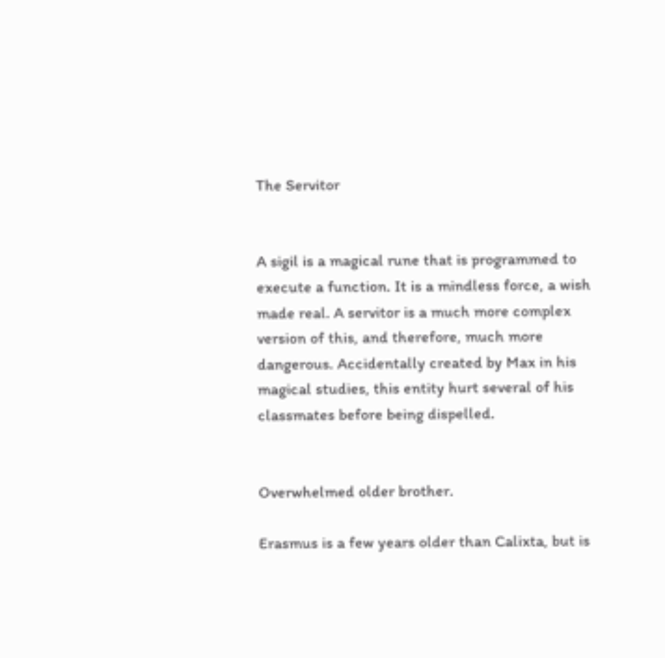The Servitor


A sigil is a magical rune that is programmed to execute a function. It is a mindless force, a wish made real. A servitor is a much more complex version of this, and therefore, much more dangerous. Accidentally created by Max in his magical studies, this entity hurt several of his classmates before being dispelled.


Overwhelmed older brother.

Erasmus is a few years older than Calixta, but is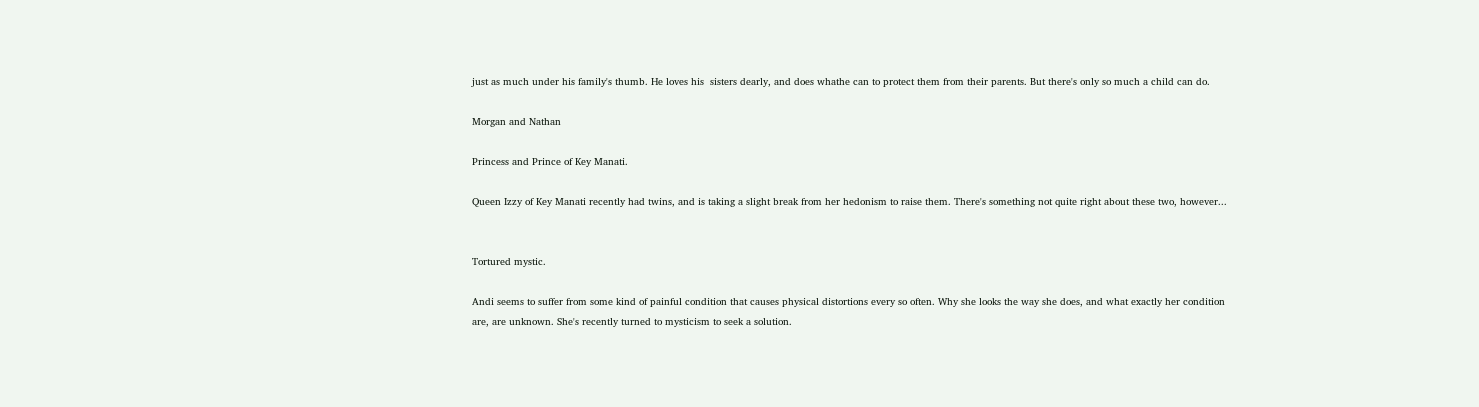just as much under his family's thumb. He loves his  sisters dearly, and does whathe can to protect them from their parents. But there's only so much a child can do.

Morgan and Nathan

Princess and Prince of Key Manati.

Queen Izzy of Key Manati recently had twins, and is taking a slight break from her hedonism to raise them. There's something not quite right about these two, however...


Tortured mystic.

Andi seems to suffer from some kind of painful condition that causes physical distortions every so often. Why she looks the way she does, and what exactly her condition are, are unknown. She's recently turned to mysticism to seek a solution.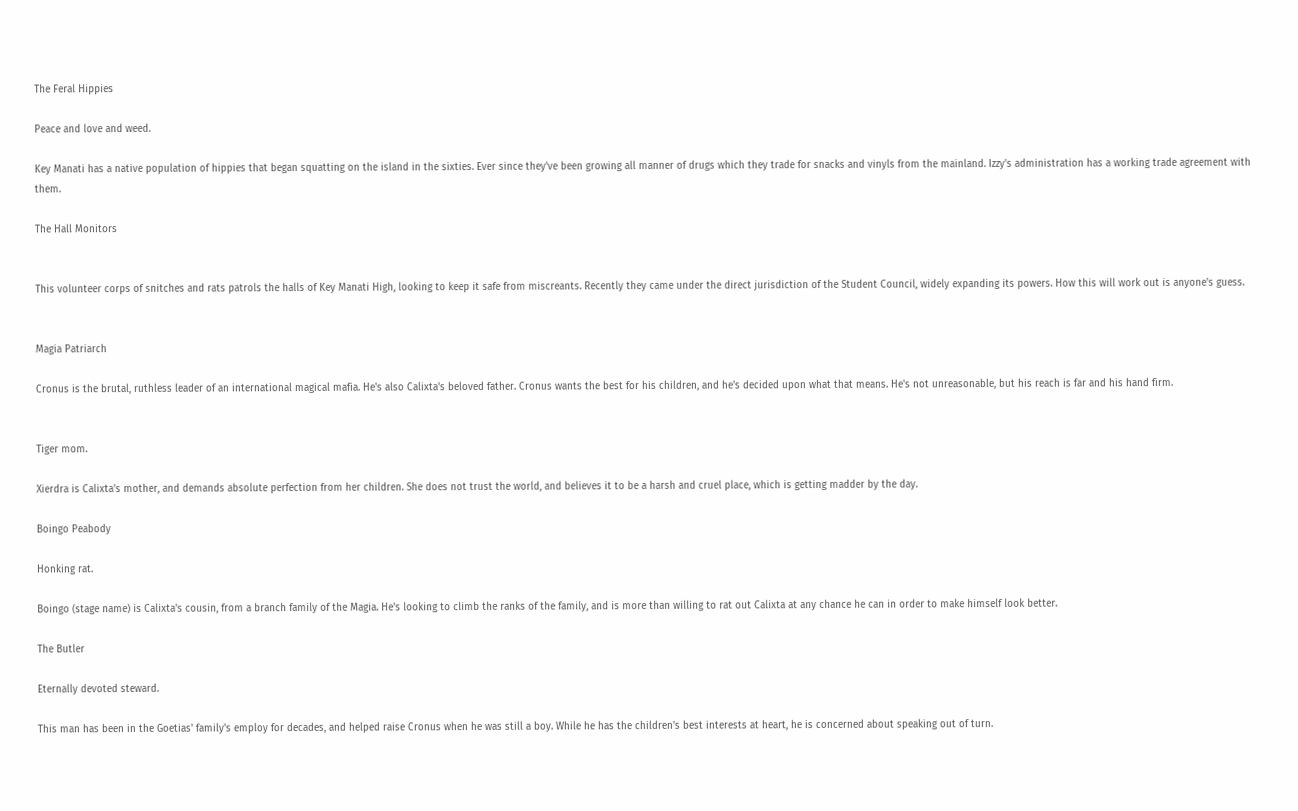The Feral Hippies

Peace and love and weed.

Key Manati has a native population of hippies that began squatting on the island in the sixties. Ever since they've been growing all manner of drugs which they trade for snacks and vinyls from the mainland. Izzy's administration has a working trade agreement with them.

The Hall Monitors


This volunteer corps of snitches and rats patrols the halls of Key Manati High, looking to keep it safe from miscreants. Recently they came under the direct jurisdiction of the Student Council, widely expanding its powers. How this will work out is anyone's guess.


Magia Patriarch

Cronus is the brutal, ruthless leader of an international magical mafia. He's also Calixta's beloved father. Cronus wants the best for his children, and he's decided upon what that means. He's not unreasonable, but his reach is far and his hand firm.


Tiger mom.

Xierdra is Calixta's mother, and demands absolute perfection from her children. She does not trust the world, and believes it to be a harsh and cruel place, which is getting madder by the day.

Boingo Peabody

Honking rat.

Boingo (stage name) is Calixta's cousin, from a branch family of the Magia. He's looking to climb the ranks of the family, and is more than willing to rat out Calixta at any chance he can in order to make himself look better.

The Butler

Eternally devoted steward.

This man has been in the Goetias' family's employ for decades, and helped raise Cronus when he was still a boy. While he has the children's best interests at heart, he is concerned about speaking out of turn.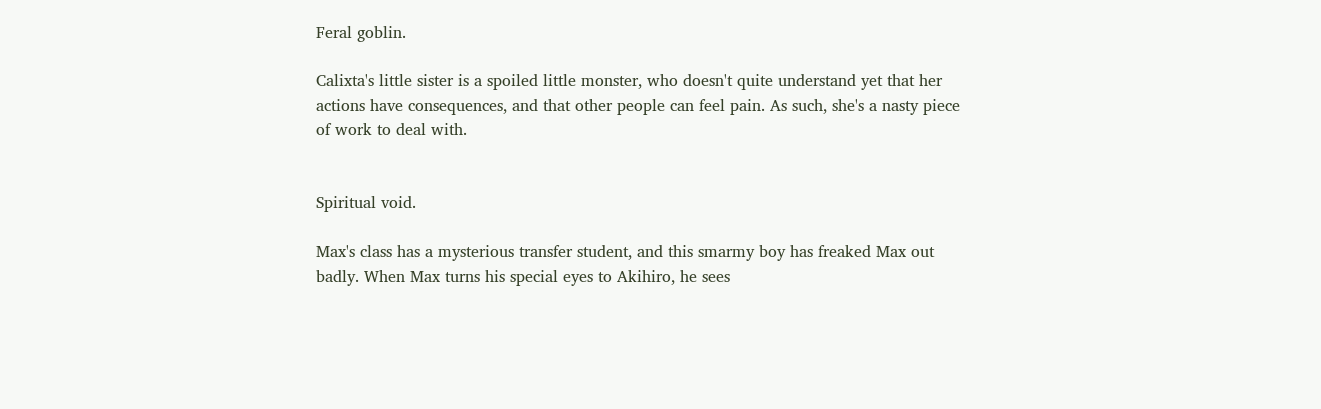Feral goblin.

Calixta's little sister is a spoiled little monster, who doesn't quite understand yet that her actions have consequences, and that other people can feel pain. As such, she's a nasty piece of work to deal with.


Spiritual void.

Max's class has a mysterious transfer student, and this smarmy boy has freaked Max out badly. When Max turns his special eyes to Akihiro, he sees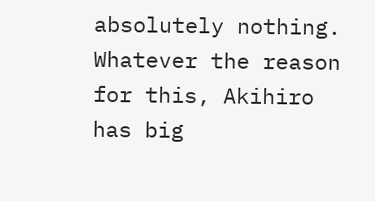absolutely nothing. Whatever the reason for this, Akihiro has big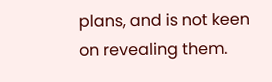plans, and is not keen on revealing them.